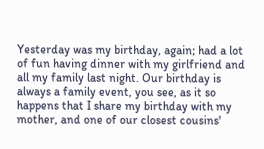Yesterday was my birthday, again; had a lot of fun having dinner with my girlfriend and all my family last night. Our birthday is always a family event, you see, as it so happens that I share my birthday with my mother, and one of our closest cousins'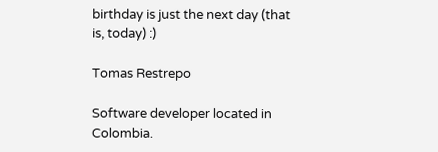birthday is just the next day (that is, today) :)

Tomas Restrepo

Software developer located in Colombia.